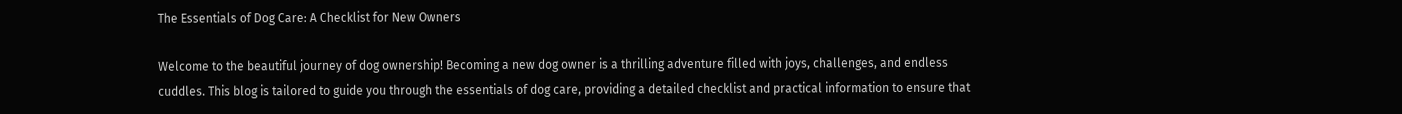The Essentials of Dog Care: A Checklist for New Owners

Welcome to the beautiful journey of dog ownership! Becoming a new dog owner is a thrilling adventure filled with joys, challenges, and endless cuddles. This blog is tailored to guide you through the essentials of dog care, providing a detailed checklist and practical information to ensure that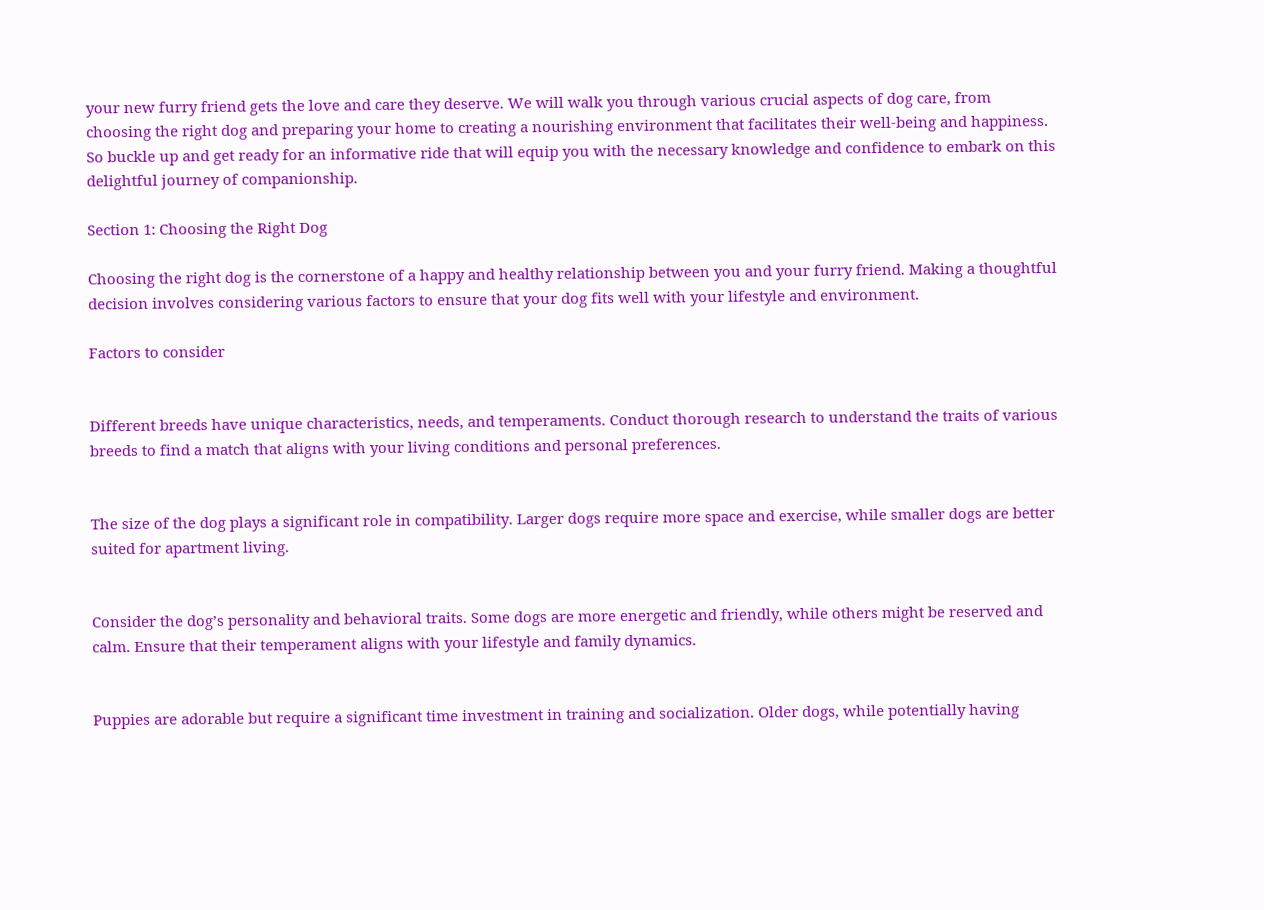your new furry friend gets the love and care they deserve. We will walk you through various crucial aspects of dog care, from choosing the right dog and preparing your home to creating a nourishing environment that facilitates their well-being and happiness. So buckle up and get ready for an informative ride that will equip you with the necessary knowledge and confidence to embark on this delightful journey of companionship.

Section 1: Choosing the Right Dog

Choosing the right dog is the cornerstone of a happy and healthy relationship between you and your furry friend. Making a thoughtful decision involves considering various factors to ensure that your dog fits well with your lifestyle and environment.

Factors to consider


Different breeds have unique characteristics, needs, and temperaments. Conduct thorough research to understand the traits of various breeds to find a match that aligns with your living conditions and personal preferences.


The size of the dog plays a significant role in compatibility. Larger dogs require more space and exercise, while smaller dogs are better suited for apartment living.


Consider the dog’s personality and behavioral traits. Some dogs are more energetic and friendly, while others might be reserved and calm. Ensure that their temperament aligns with your lifestyle and family dynamics.


Puppies are adorable but require a significant time investment in training and socialization. Older dogs, while potentially having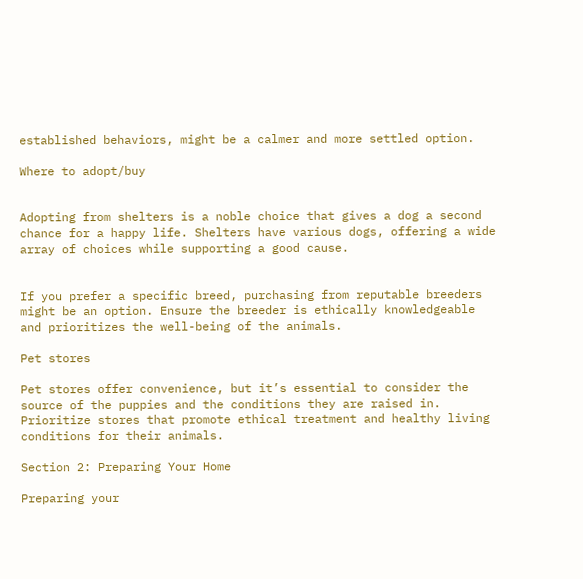established behaviors, might be a calmer and more settled option.

Where to adopt/buy


Adopting from shelters is a noble choice that gives a dog a second chance for a happy life. Shelters have various dogs, offering a wide array of choices while supporting a good cause.


If you prefer a specific breed, purchasing from reputable breeders might be an option. Ensure the breeder is ethically knowledgeable and prioritizes the well-being of the animals.

Pet stores

Pet stores offer convenience, but it’s essential to consider the source of the puppies and the conditions they are raised in. Prioritize stores that promote ethical treatment and healthy living conditions for their animals.

Section 2: Preparing Your Home

Preparing your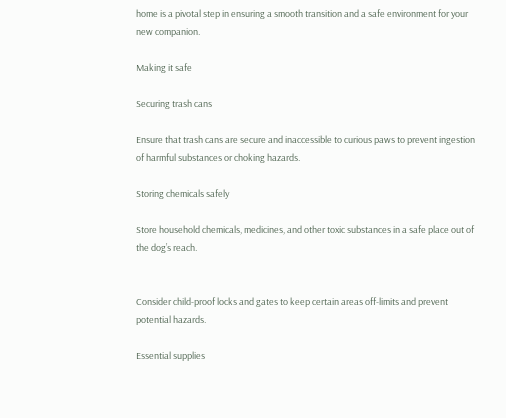home is a pivotal step in ensuring a smooth transition and a safe environment for your new companion.

Making it safe

Securing trash cans

Ensure that trash cans are secure and inaccessible to curious paws to prevent ingestion of harmful substances or choking hazards.

Storing chemicals safely

Store household chemicals, medicines, and other toxic substances in a safe place out of the dog’s reach.


Consider child-proof locks and gates to keep certain areas off-limits and prevent potential hazards.

Essential supplies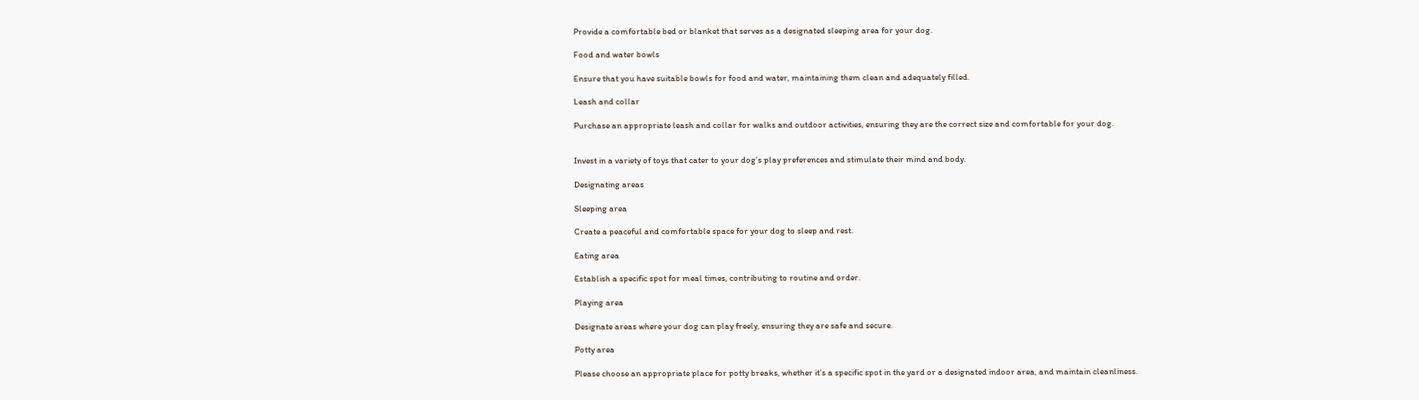Provide a comfortable bed or blanket that serves as a designated sleeping area for your dog.

Food and water bowls

Ensure that you have suitable bowls for food and water, maintaining them clean and adequately filled.

Leash and collar

Purchase an appropriate leash and collar for walks and outdoor activities, ensuring they are the correct size and comfortable for your dog.


Invest in a variety of toys that cater to your dog’s play preferences and stimulate their mind and body.

Designating areas

Sleeping area

Create a peaceful and comfortable space for your dog to sleep and rest.

Eating area

Establish a specific spot for meal times, contributing to routine and order.

Playing area

Designate areas where your dog can play freely, ensuring they are safe and secure.

Potty area

Please choose an appropriate place for potty breaks, whether it’s a specific spot in the yard or a designated indoor area, and maintain cleanliness.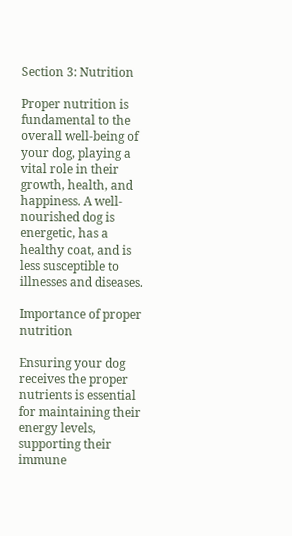Section 3: Nutrition

Proper nutrition is fundamental to the overall well-being of your dog, playing a vital role in their growth, health, and happiness. A well-nourished dog is energetic, has a healthy coat, and is less susceptible to illnesses and diseases.

Importance of proper nutrition

Ensuring your dog receives the proper nutrients is essential for maintaining their energy levels, supporting their immune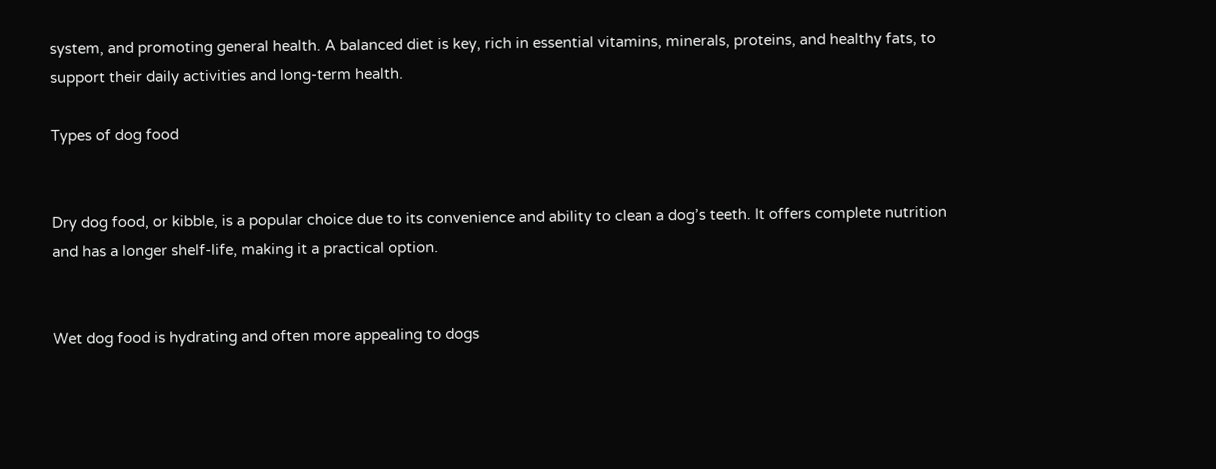system, and promoting general health. A balanced diet is key, rich in essential vitamins, minerals, proteins, and healthy fats, to support their daily activities and long-term health.

Types of dog food


Dry dog food, or kibble, is a popular choice due to its convenience and ability to clean a dog’s teeth. It offers complete nutrition and has a longer shelf-life, making it a practical option.


Wet dog food is hydrating and often more appealing to dogs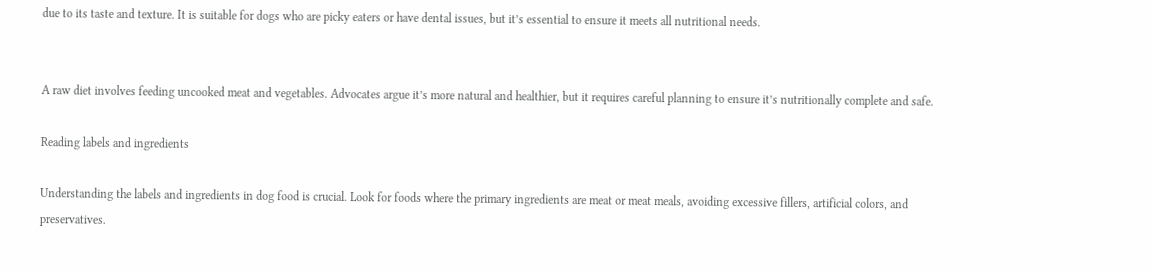due to its taste and texture. It is suitable for dogs who are picky eaters or have dental issues, but it’s essential to ensure it meets all nutritional needs.


A raw diet involves feeding uncooked meat and vegetables. Advocates argue it’s more natural and healthier, but it requires careful planning to ensure it’s nutritionally complete and safe.

Reading labels and ingredients

Understanding the labels and ingredients in dog food is crucial. Look for foods where the primary ingredients are meat or meat meals, avoiding excessive fillers, artificial colors, and preservatives.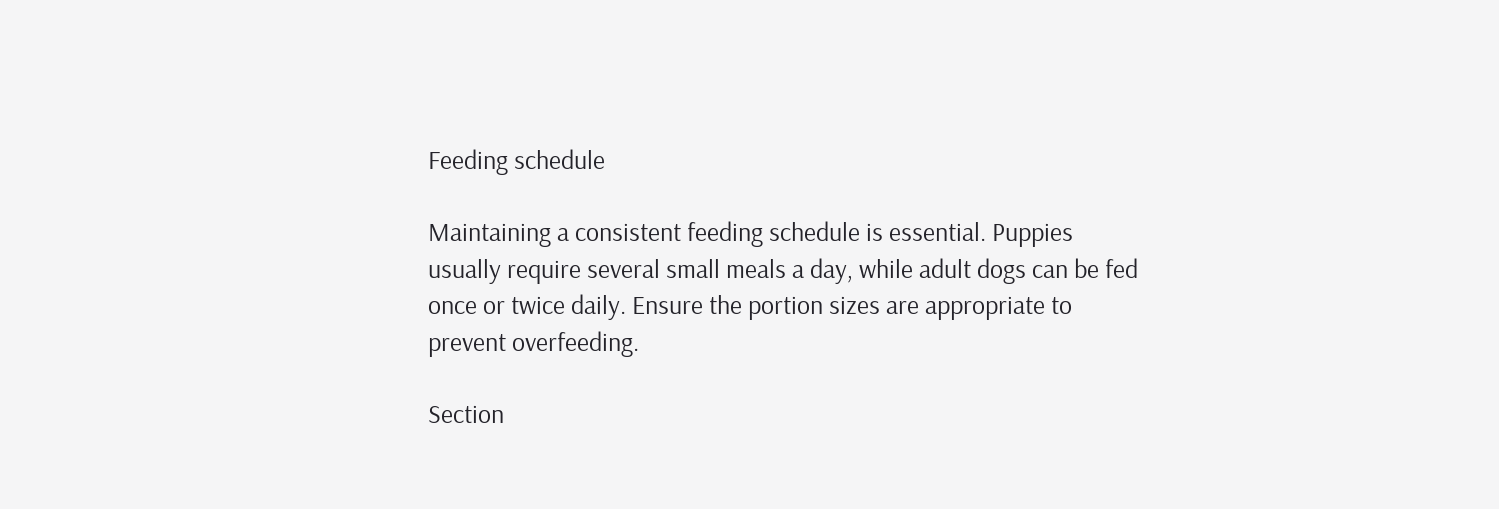Feeding schedule

Maintaining a consistent feeding schedule is essential. Puppies usually require several small meals a day, while adult dogs can be fed once or twice daily. Ensure the portion sizes are appropriate to prevent overfeeding.

Section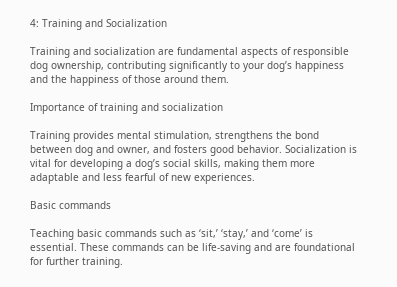4: Training and Socialization

Training and socialization are fundamental aspects of responsible dog ownership, contributing significantly to your dog’s happiness and the happiness of those around them.

Importance of training and socialization

Training provides mental stimulation, strengthens the bond between dog and owner, and fosters good behavior. Socialization is vital for developing a dog’s social skills, making them more adaptable and less fearful of new experiences.

Basic commands

Teaching basic commands such as ‘sit,’ ‘stay,’ and ‘come’ is essential. These commands can be life-saving and are foundational for further training.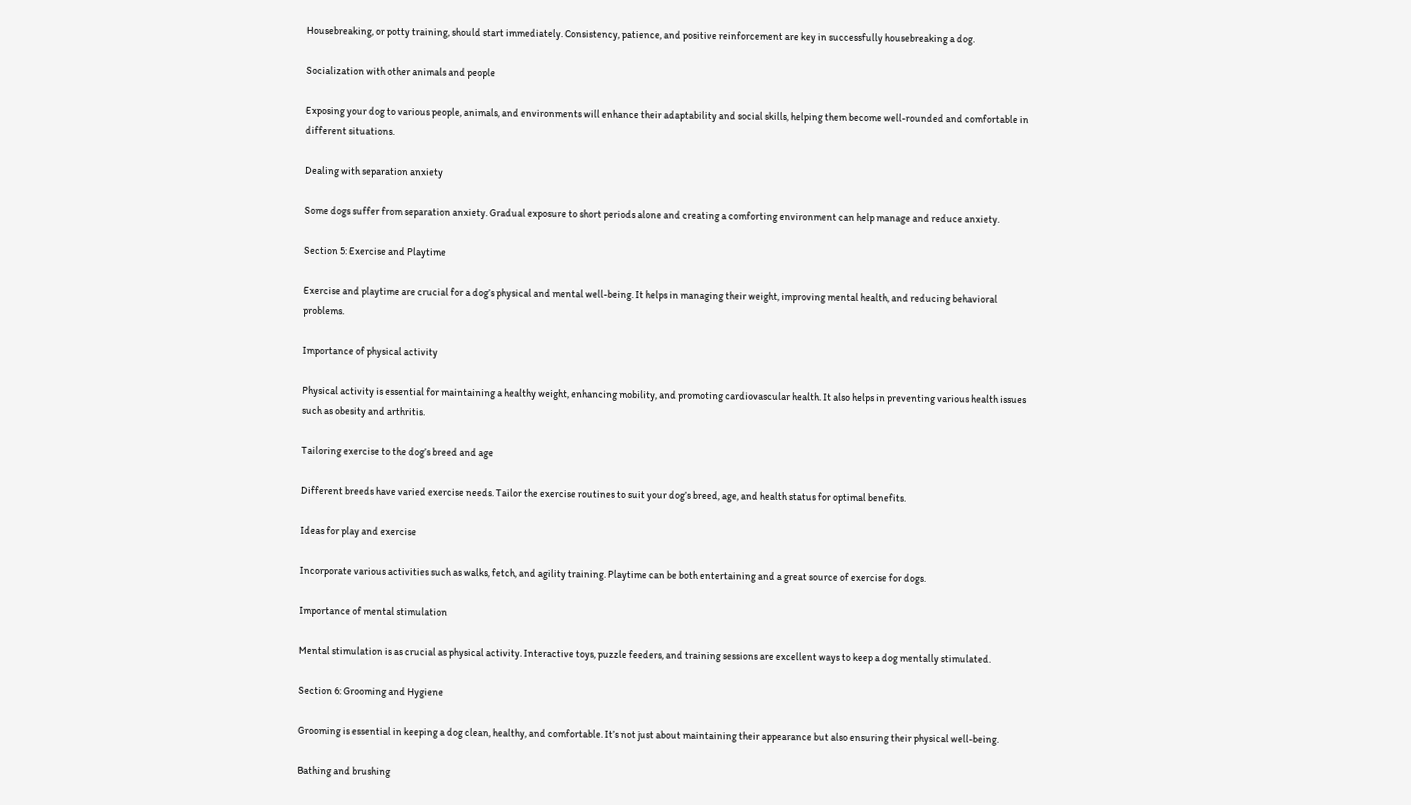Housebreaking, or potty training, should start immediately. Consistency, patience, and positive reinforcement are key in successfully housebreaking a dog.

Socialization with other animals and people

Exposing your dog to various people, animals, and environments will enhance their adaptability and social skills, helping them become well-rounded and comfortable in different situations.

Dealing with separation anxiety

Some dogs suffer from separation anxiety. Gradual exposure to short periods alone and creating a comforting environment can help manage and reduce anxiety.

Section 5: Exercise and Playtime

Exercise and playtime are crucial for a dog’s physical and mental well-being. It helps in managing their weight, improving mental health, and reducing behavioral problems.

Importance of physical activity

Physical activity is essential for maintaining a healthy weight, enhancing mobility, and promoting cardiovascular health. It also helps in preventing various health issues such as obesity and arthritis.

Tailoring exercise to the dog’s breed and age

Different breeds have varied exercise needs. Tailor the exercise routines to suit your dog’s breed, age, and health status for optimal benefits.

Ideas for play and exercise

Incorporate various activities such as walks, fetch, and agility training. Playtime can be both entertaining and a great source of exercise for dogs.

Importance of mental stimulation

Mental stimulation is as crucial as physical activity. Interactive toys, puzzle feeders, and training sessions are excellent ways to keep a dog mentally stimulated.

Section 6: Grooming and Hygiene

Grooming is essential in keeping a dog clean, healthy, and comfortable. It’s not just about maintaining their appearance but also ensuring their physical well-being.

Bathing and brushing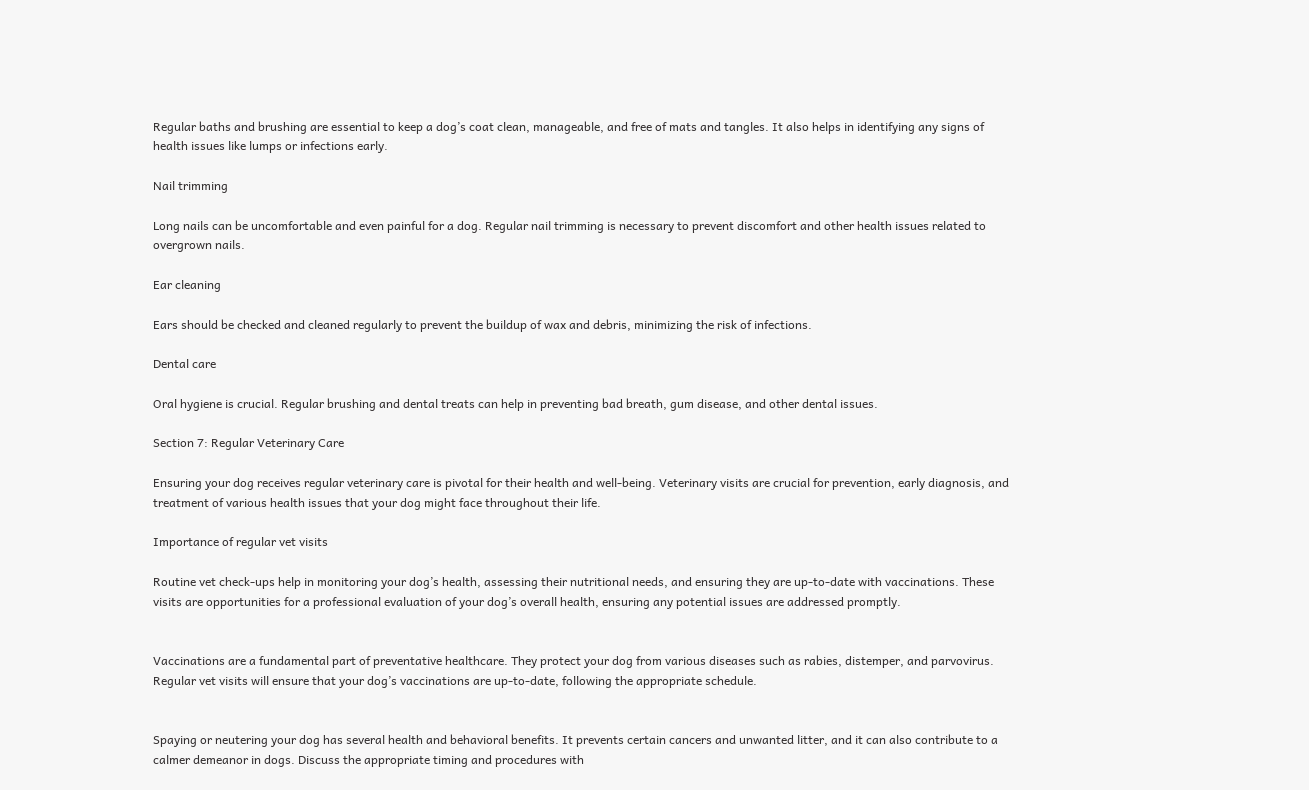Regular baths and brushing are essential to keep a dog’s coat clean, manageable, and free of mats and tangles. It also helps in identifying any signs of health issues like lumps or infections early.

Nail trimming

Long nails can be uncomfortable and even painful for a dog. Regular nail trimming is necessary to prevent discomfort and other health issues related to overgrown nails.

Ear cleaning

Ears should be checked and cleaned regularly to prevent the buildup of wax and debris, minimizing the risk of infections.

Dental care

Oral hygiene is crucial. Regular brushing and dental treats can help in preventing bad breath, gum disease, and other dental issues.

Section 7: Regular Veterinary Care

Ensuring your dog receives regular veterinary care is pivotal for their health and well-being. Veterinary visits are crucial for prevention, early diagnosis, and treatment of various health issues that your dog might face throughout their life.

Importance of regular vet visits

Routine vet check-ups help in monitoring your dog’s health, assessing their nutritional needs, and ensuring they are up-to-date with vaccinations. These visits are opportunities for a professional evaluation of your dog’s overall health, ensuring any potential issues are addressed promptly.


Vaccinations are a fundamental part of preventative healthcare. They protect your dog from various diseases such as rabies, distemper, and parvovirus. Regular vet visits will ensure that your dog’s vaccinations are up-to-date, following the appropriate schedule.


Spaying or neutering your dog has several health and behavioral benefits. It prevents certain cancers and unwanted litter, and it can also contribute to a calmer demeanor in dogs. Discuss the appropriate timing and procedures with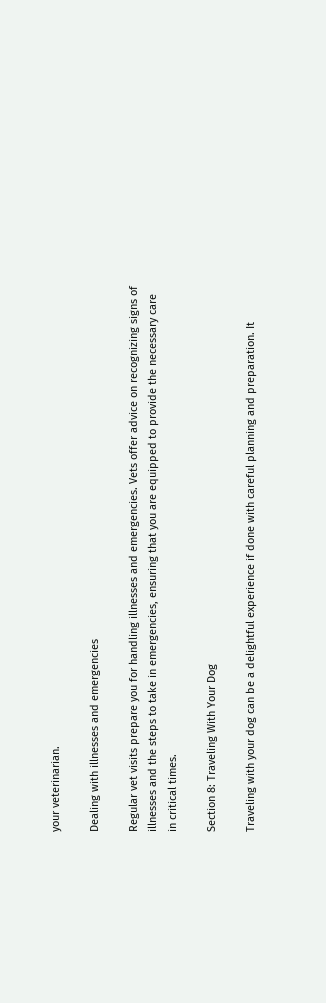your veterinarian.

Dealing with illnesses and emergencies

Regular vet visits prepare you for handling illnesses and emergencies. Vets offer advice on recognizing signs of illnesses and the steps to take in emergencies, ensuring that you are equipped to provide the necessary care in critical times.

Section 8: Traveling With Your Dog

Traveling with your dog can be a delightful experience if done with careful planning and preparation. It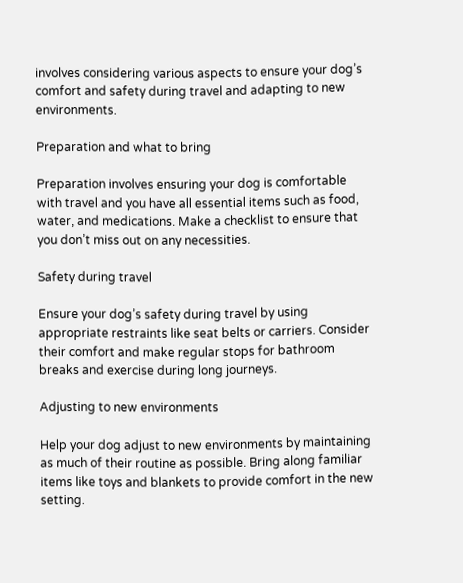involves considering various aspects to ensure your dog’s comfort and safety during travel and adapting to new environments.

Preparation and what to bring

Preparation involves ensuring your dog is comfortable with travel and you have all essential items such as food, water, and medications. Make a checklist to ensure that you don’t miss out on any necessities.

Safety during travel

Ensure your dog’s safety during travel by using appropriate restraints like seat belts or carriers. Consider their comfort and make regular stops for bathroom breaks and exercise during long journeys.

Adjusting to new environments

Help your dog adjust to new environments by maintaining as much of their routine as possible. Bring along familiar items like toys and blankets to provide comfort in the new setting.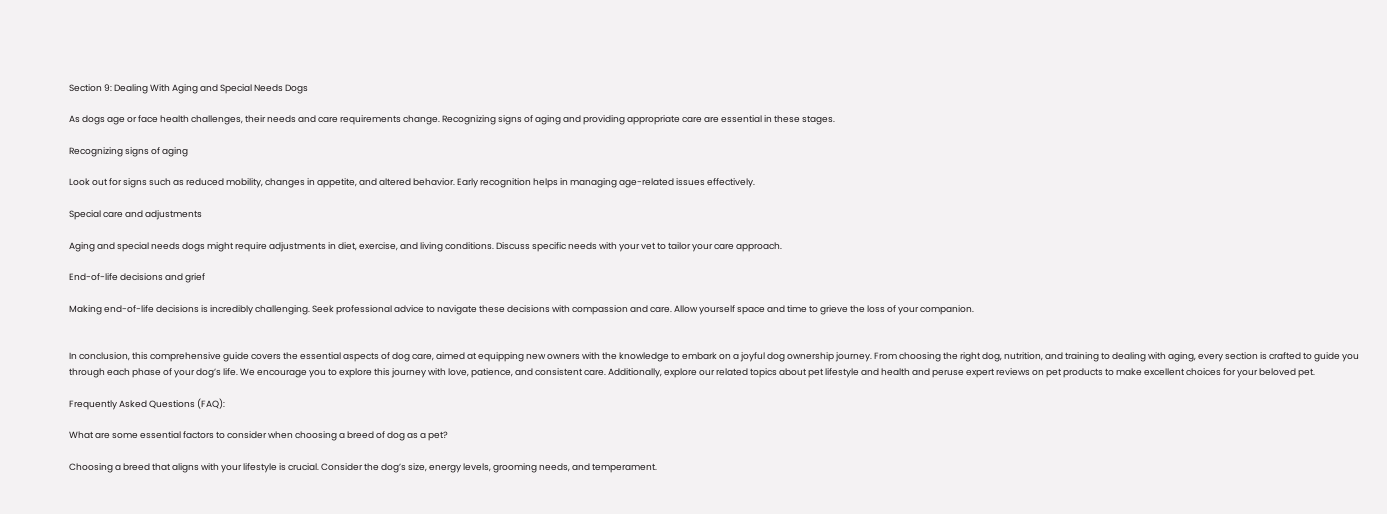Section 9: Dealing With Aging and Special Needs Dogs

As dogs age or face health challenges, their needs and care requirements change. Recognizing signs of aging and providing appropriate care are essential in these stages.

Recognizing signs of aging

Look out for signs such as reduced mobility, changes in appetite, and altered behavior. Early recognition helps in managing age-related issues effectively.

Special care and adjustments

Aging and special needs dogs might require adjustments in diet, exercise, and living conditions. Discuss specific needs with your vet to tailor your care approach.

End-of-life decisions and grief

Making end-of-life decisions is incredibly challenging. Seek professional advice to navigate these decisions with compassion and care. Allow yourself space and time to grieve the loss of your companion.


In conclusion, this comprehensive guide covers the essential aspects of dog care, aimed at equipping new owners with the knowledge to embark on a joyful dog ownership journey. From choosing the right dog, nutrition, and training to dealing with aging, every section is crafted to guide you through each phase of your dog’s life. We encourage you to explore this journey with love, patience, and consistent care. Additionally, explore our related topics about pet lifestyle and health and peruse expert reviews on pet products to make excellent choices for your beloved pet.

Frequently Asked Questions (FAQ):

What are some essential factors to consider when choosing a breed of dog as a pet?

Choosing a breed that aligns with your lifestyle is crucial. Consider the dog’s size, energy levels, grooming needs, and temperament.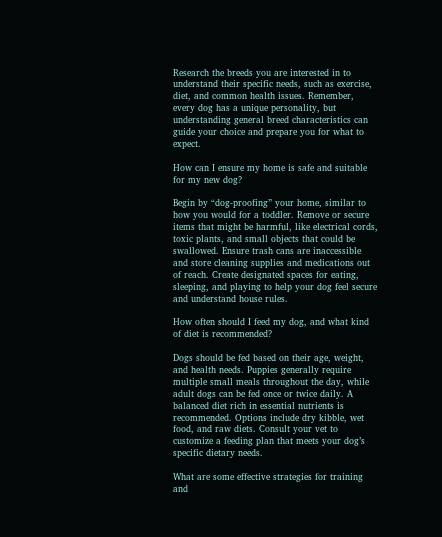Research the breeds you are interested in to understand their specific needs, such as exercise, diet, and common health issues. Remember, every dog has a unique personality, but understanding general breed characteristics can guide your choice and prepare you for what to expect.

How can I ensure my home is safe and suitable for my new dog?

Begin by “dog-proofing” your home, similar to how you would for a toddler. Remove or secure items that might be harmful, like electrical cords, toxic plants, and small objects that could be swallowed. Ensure trash cans are inaccessible and store cleaning supplies and medications out of reach. Create designated spaces for eating, sleeping, and playing to help your dog feel secure and understand house rules.

How often should I feed my dog, and what kind of diet is recommended?

Dogs should be fed based on their age, weight, and health needs. Puppies generally require multiple small meals throughout the day, while adult dogs can be fed once or twice daily. A balanced diet rich in essential nutrients is recommended. Options include dry kibble, wet food, and raw diets. Consult your vet to customize a feeding plan that meets your dog’s specific dietary needs.

What are some effective strategies for training and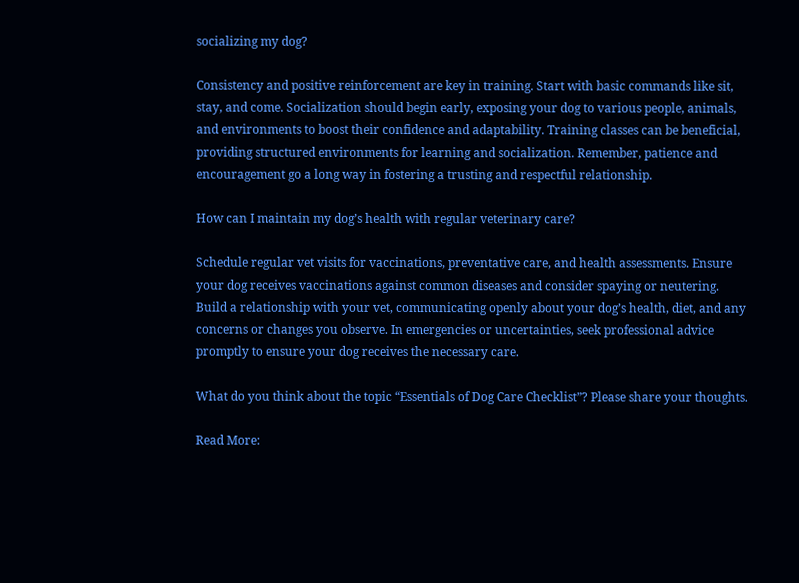socializing my dog?

Consistency and positive reinforcement are key in training. Start with basic commands like sit, stay, and come. Socialization should begin early, exposing your dog to various people, animals, and environments to boost their confidence and adaptability. Training classes can be beneficial, providing structured environments for learning and socialization. Remember, patience and encouragement go a long way in fostering a trusting and respectful relationship.

How can I maintain my dog’s health with regular veterinary care?

Schedule regular vet visits for vaccinations, preventative care, and health assessments. Ensure your dog receives vaccinations against common diseases and consider spaying or neutering. Build a relationship with your vet, communicating openly about your dog’s health, diet, and any concerns or changes you observe. In emergencies or uncertainties, seek professional advice promptly to ensure your dog receives the necessary care.

What do you think about the topic “Essentials of Dog Care Checklist”? Please share your thoughts.

Read More: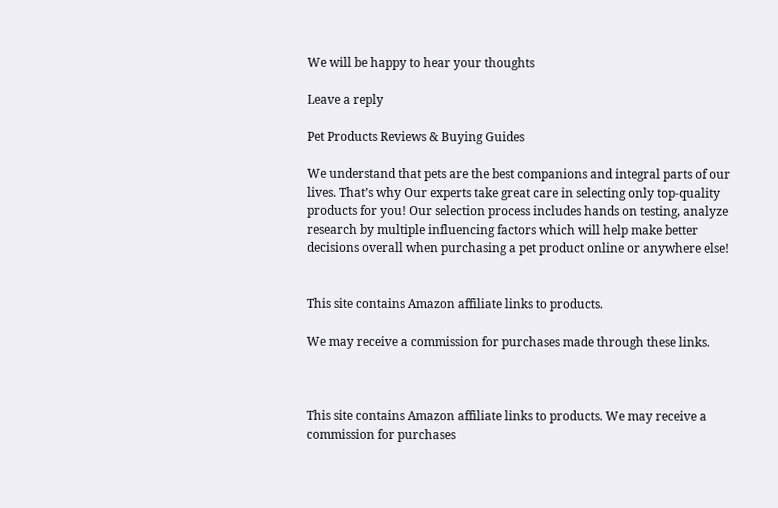We will be happy to hear your thoughts

Leave a reply

Pet Products Reviews & Buying Guides

We understand that pets are the best companions and integral parts of our lives. That’s why Our experts take great care in selecting only top-quality products for you! Our selection process includes hands on testing, analyze research by multiple influencing factors which will help make better decisions overall when purchasing a pet product online or anywhere else!


This site contains Amazon affiliate links to products.

We may receive a commission for purchases made through these links.



This site contains Amazon affiliate links to products. We may receive a commission for purchases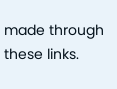made through these links.